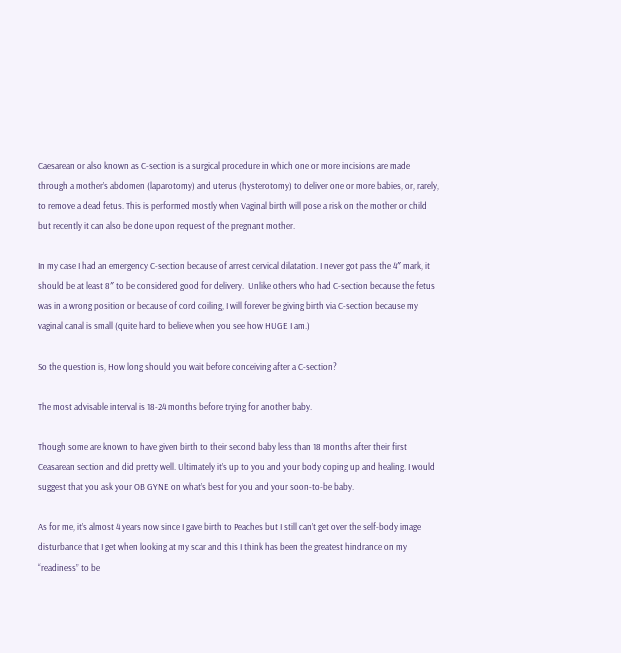Caesarean or also known as C-section is a surgical procedure in which one or more incisions are made through a mother’s abdomen (laparotomy) and uterus (hysterotomy) to deliver one or more babies, or, rarely, to remove a dead fetus. This is performed mostly when Vaginal birth will pose a risk on the mother or child but recently it can also be done upon request of the pregnant mother.

In my case I had an emergency C-section because of arrest cervical dilatation. I never got pass the 4″ mark, it should be at least 8″ to be considered good for delivery.  Unlike others who had C-section because the fetus was in a wrong position or because of cord coiling, I will forever be giving birth via C-section because my vaginal canal is small (quite hard to believe when you see how HUGE I am.)

So the question is, How long should you wait before conceiving after a C-section?

The most advisable interval is 18-24 months before trying for another baby.

Though some are known to have given birth to their second baby less than 18 months after their first Ceasarean section and did pretty well. Ultimately it’s up to you and your body coping up and healing. I would suggest that you ask your OB GYNE on what’s best for you and your soon-to-be baby.

As for me, it’s almost 4 years now since I gave birth to Peaches but I still can’t get over the self-body image disturbance that I get when looking at my scar and this I think has been the greatest hindrance on my “readiness” to be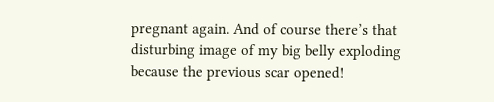pregnant again. And of course there’s that disturbing image of my big belly exploding because the previous scar opened!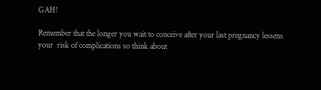GAH!

Remember that the longer you wait to conceive after your last pregnancy lessens your  risk of complications so think about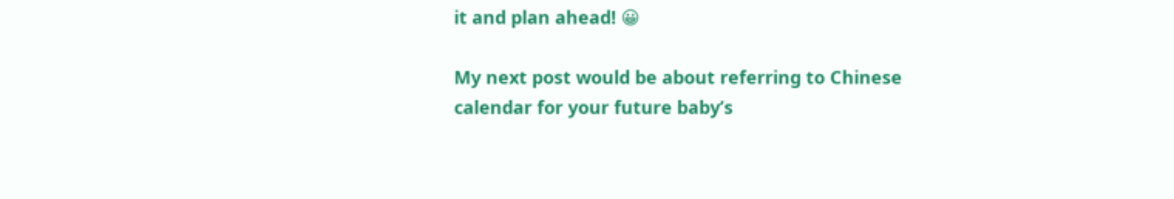it and plan ahead! 😀

My next post would be about referring to Chinese calendar for your future baby’s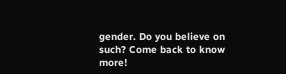gender. Do you believe on such? Come back to know more!